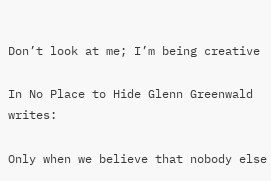Don’t look at me; I’m being creative

In No Place to Hide Glenn Greenwald writes:

Only when we believe that nobody else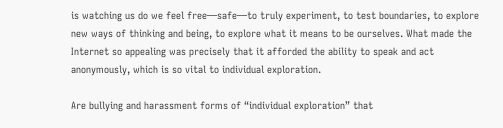is watching us do we feel free—safe—to truly experiment, to test boundaries, to explore new ways of thinking and being, to explore what it means to be ourselves. What made the Internet so appealing was precisely that it afforded the ability to speak and act anonymously, which is so vital to individual exploration.

Are bullying and harassment forms of “individual exploration” that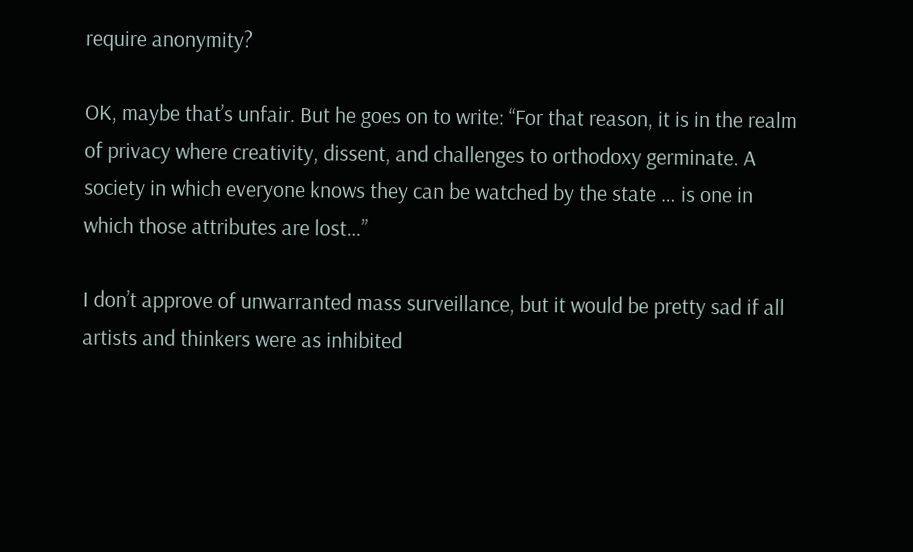require anonymity?

OK, maybe that’s unfair. But he goes on to write: “For that reason, it is in the realm of privacy where creativity, dissent, and challenges to orthodoxy germinate. A society in which everyone knows they can be watched by the state … is one in which those attributes are lost…”

I don’t approve of unwarranted mass surveillance, but it would be pretty sad if all artists and thinkers were as inhibited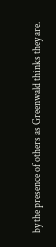by the presence of others as Greenwald thinks they are.